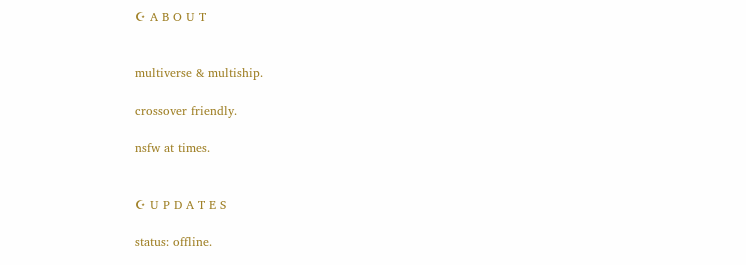☪ A B O U T


multiverse & multiship.

crossover friendly.

nsfw at times.


☪ U P D A T E S

status: offline.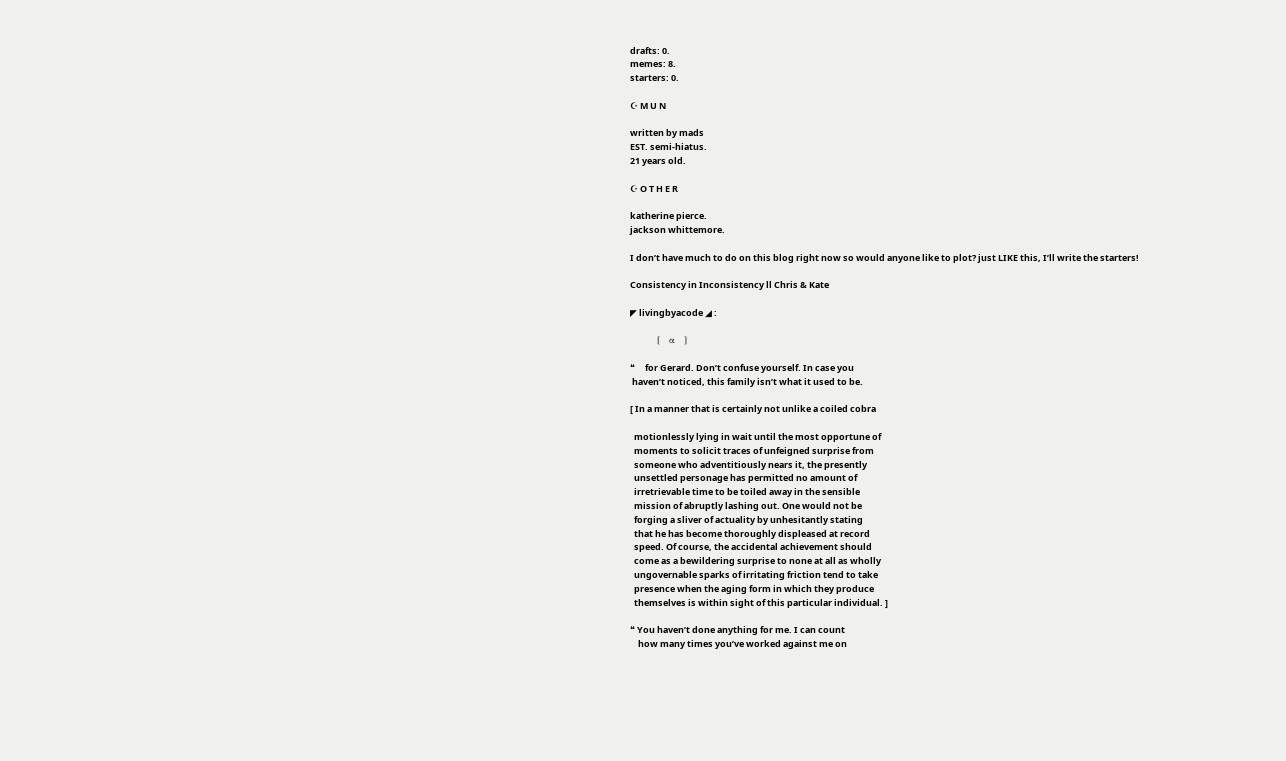drafts: 0.
memes: 8.
starters: 0.

☪ M U N

written by mads
EST. semi-hiatus.
21 years old.

☪ O T H E R

katherine pierce.
jackson whittemore.

I don’t have much to do on this blog right now so would anyone like to plot? just LIKE this, I’ll write the starters!

Consistency in Inconsistency ll Chris & Kate

◤ livingbyacode ◢ :

         [   α   ]

❝     for Gerard. Don’t confuse yourself. In case you
 haven’t noticed, this family isn’t what it used to be.

[ In a manner that is certainly not unlike a coiled cobra

  motionlessly lying in wait until the most opportune of
  moments to solicit traces of unfeigned surprise from
  someone who adventitiously nears it, the presently
  unsettled personage has permitted no amount of
  irretrievable time to be toiled away in the sensible
  mission of abruptly lashing out. One would not be
  forging a sliver of actuality by unhesitantly stating
  that he has become thoroughly displeased at record
  speed. Of course, the accidental achievement should
  come as a bewildering surprise to none at all as wholly
  ungovernable sparks of irritating friction tend to take
  presence when the aging form in which they produce
  themselves is within sight of this particular individual. ]

❝ You haven’t done anything for me. I can count
    how many times you’ve worked against me on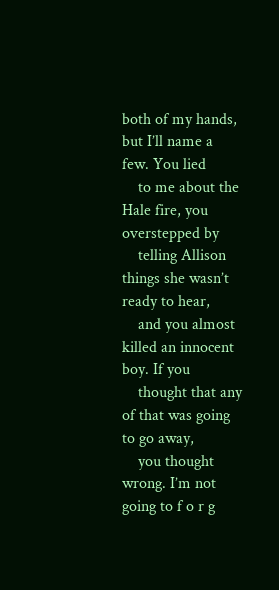both of my hands, but I’ll name a few. You lied
    to me about the Hale fire, you overstepped by
    telling Allison things she wasn’t ready to hear,
    and you almost killed an innocent boy. If you
    thought that any of that was going to go away,
    you thought wrong. I’m not going to f o r g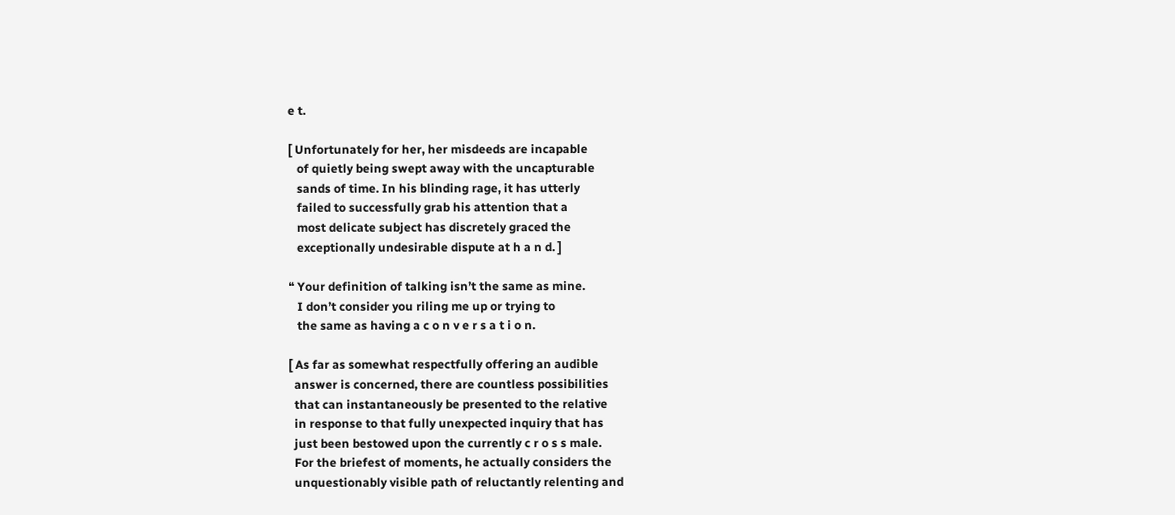e t.

[ Unfortunately for her, her misdeeds are incapable
   of quietly being swept away with the uncapturable
   sands of time. In his blinding rage, it has utterly
   failed to successfully grab his attention that a
   most delicate subject has discretely graced the
   exceptionally undesirable dispute at h a n d. ]

❝ Your definition of talking isn’t the same as mine.
   I don’t consider you riling me up or trying to
   the same as having a c o n v e r s a t i o n.

[ As far as somewhat respectfully offering an audible
  answer is concerned, there are countless possibilities
  that can instantaneously be presented to the relative
  in response to that fully unexpected inquiry that has
  just been bestowed upon the currently c r o s s male.
  For the briefest of moments, he actually considers the
  unquestionably visible path of reluctantly relenting and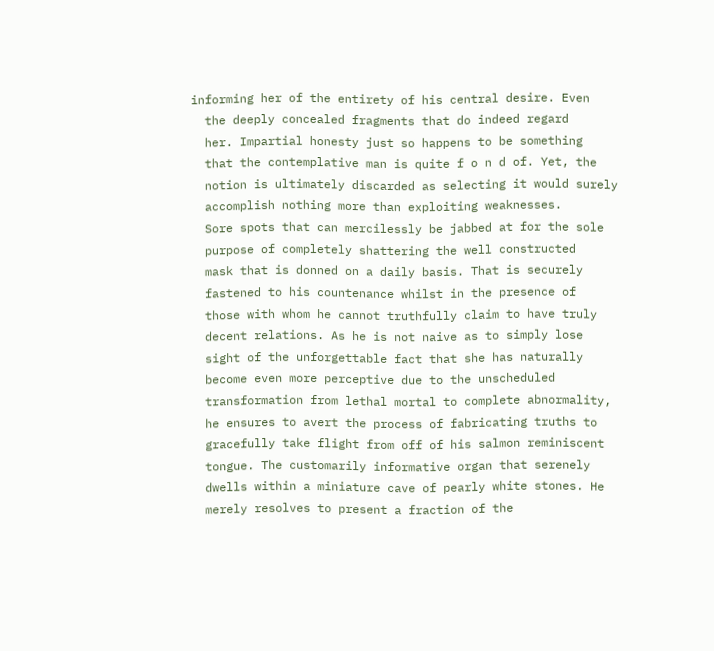informing her of the entirety of his central desire. Even
  the deeply concealed fragments that do indeed regard
  her. Impartial honesty just so happens to be something
  that the contemplative man is quite f o n d of. Yet, the
  notion is ultimately discarded as selecting it would surely
  accomplish nothing more than exploiting weaknesses.
  Sore spots that can mercilessly be jabbed at for the sole
  purpose of completely shattering the well constructed
  mask that is donned on a daily basis. That is securely
  fastened to his countenance whilst in the presence of
  those with whom he cannot truthfully claim to have truly
  decent relations. As he is not naive as to simply lose
  sight of the unforgettable fact that she has naturally
  become even more perceptive due to the unscheduled
  transformation from lethal mortal to complete abnormality,
  he ensures to avert the process of fabricating truths to
  gracefully take flight from off of his salmon reminiscent
  tongue. The customarily informative organ that serenely
  dwells within a miniature cave of pearly white stones. He
  merely resolves to present a fraction of the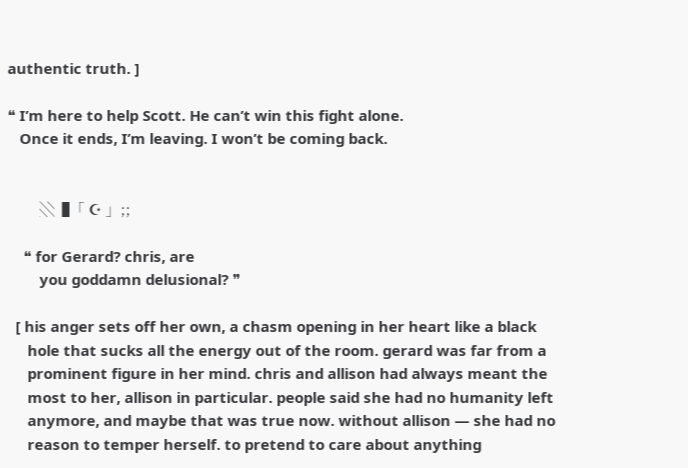authentic truth. ]

❝ I’m here to help Scott. He can’t win this fight alone.
   Once it ends, I’m leaving. I won’t be coming back.


        ░▐「 ☪ 」;;

    ❝ for Gerard? chris, are
        you goddamn delusional? ❞

  [ his anger sets off her own, a chasm opening in her heart like a black
     hole that sucks all the energy out of the room. gerard was far from a
     prominent figure in her mind. chris and allison had always meant the
     most to her, allison in particular. people said she had no humanity left
     anymore, and maybe that was true now. without allison — she had no
     reason to temper herself. to pretend to care about anything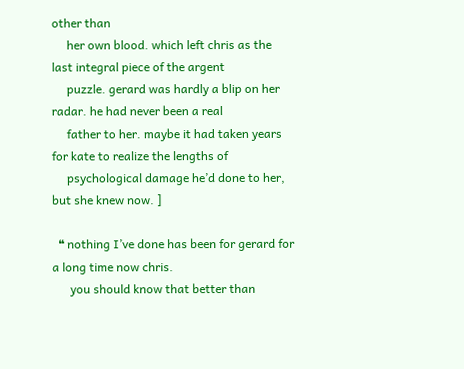other than
     her own blood. which left chris as the last integral piece of the argent
     puzzle. gerard was hardly a blip on her radar. he had never been a real
     father to her. maybe it had taken years for kate to realize the lengths of
     psychological damage he’d done to her, but she knew now. ]

  ❝ nothing I’ve done has been for gerard for a long time now chris.
      you should know that better than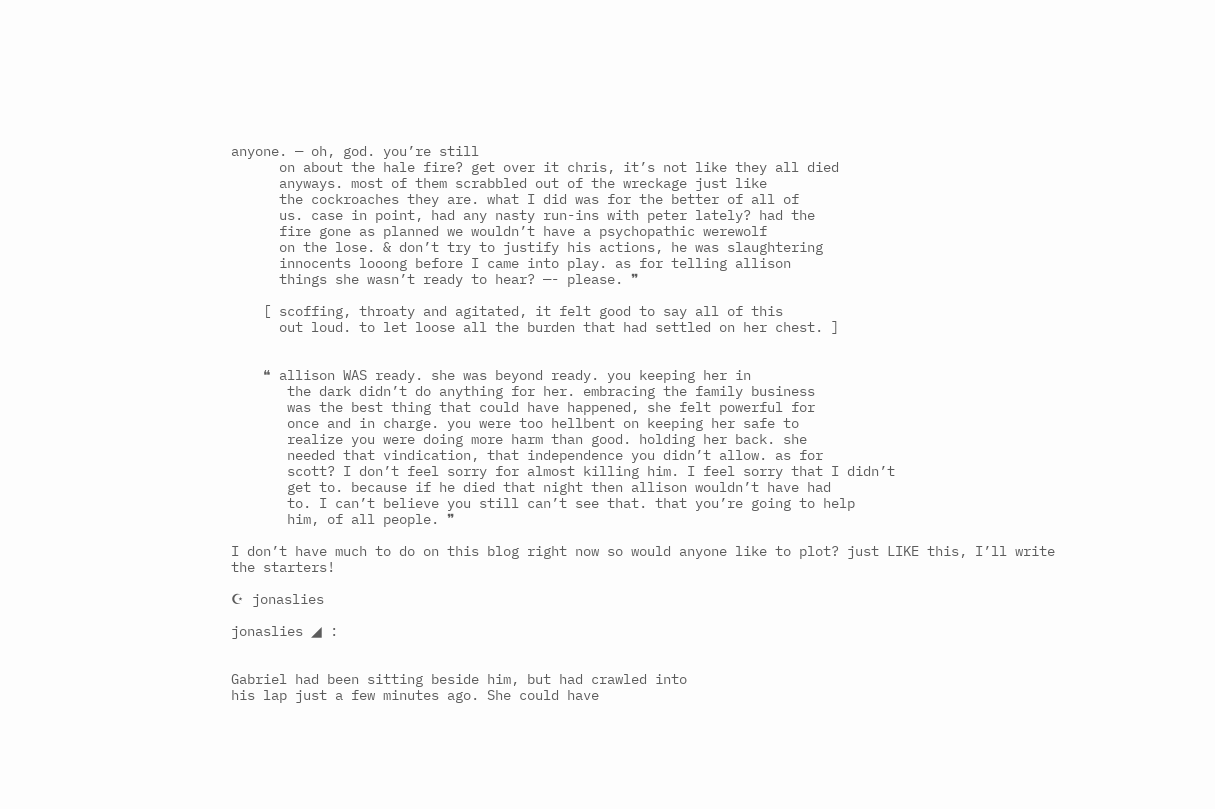anyone. — oh, god. you’re still
      on about the hale fire? get over it chris, it’s not like they all died
      anyways. most of them scrabbled out of the wreckage just like
      the cockroaches they are. what I did was for the better of all of
      us. case in point, had any nasty run-ins with peter lately? had the
      fire gone as planned we wouldn’t have a psychopathic werewolf
      on the lose. & don’t try to justify his actions, he was slaughtering
      innocents looong before I came into play. as for telling allison
      things she wasn’t ready to hear? —- please. ❞

    [ scoffing, throaty and agitated, it felt good to say all of this
      out loud. to let loose all the burden that had settled on her chest. ]


    ❝ allison WAS ready. she was beyond ready. you keeping her in
       the dark didn’t do anything for her. embracing the family business
       was the best thing that could have happened, she felt powerful for
       once and in charge. you were too hellbent on keeping her safe to
       realize you were doing more harm than good. holding her back. she
       needed that vindication, that independence you didn’t allow. as for
       scott? I don’t feel sorry for almost killing him. I feel sorry that I didn’t
       get to. because if he died that night then allison wouldn’t have had
       to. I can’t believe you still can’t see that. that you’re going to help
       him, of all people. ❞

I don’t have much to do on this blog right now so would anyone like to plot? just LIKE this, I’ll write the starters!

☪ jonaslies

jonaslies ◢ :


Gabriel had been sitting beside him, but had crawled into
his lap just a few minutes ago. She could have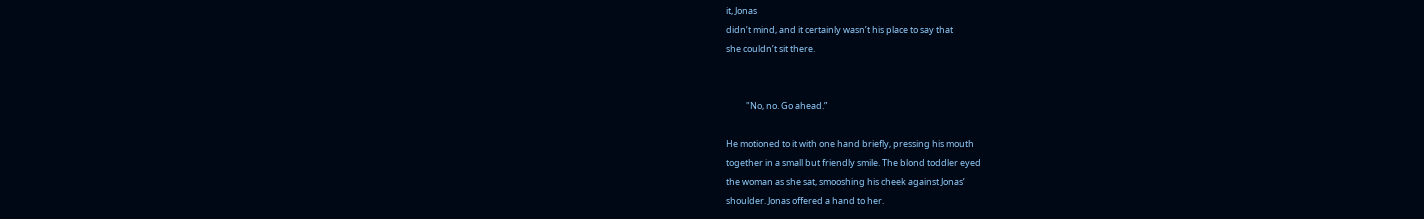it, Jonas
didn’t mind, and it certainly wasn’t his place to say that
she couldn’t sit there.


          "No, no. Go ahead.”

He motioned to it with one hand briefly, pressing his mouth
together in a small but friendly smile. The blond toddler eyed
the woman as she sat, smooshing his cheek against Jonas’
shoulder. Jonas offered a hand to her.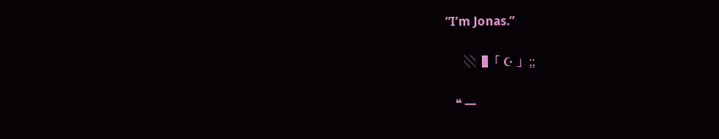”I’m Jonas.”

      ░▐「 ☪ 」;;

   ❝ —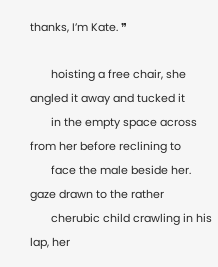thanks, I’m Kate. ❞

       hoisting a free chair, she angled it away and tucked it
       in the empty space across from her before reclining to
       face the male beside her. gaze drawn to the rather
       cherubic child crawling in his lap, her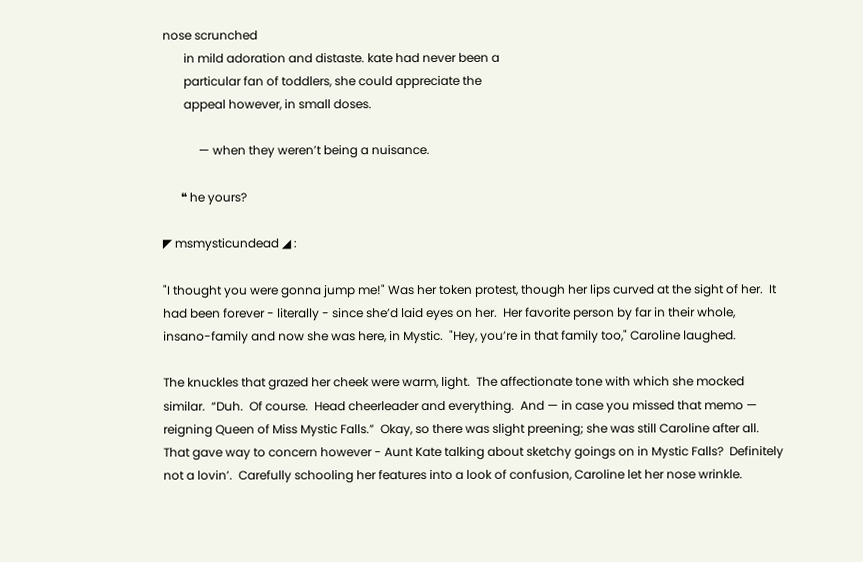nose scrunched
       in mild adoration and distaste. kate had never been a
       particular fan of toddlers, she could appreciate the
       appeal however, in small doses.

            — when they weren’t being a nuisance.

      ❝ he yours?

◤ msmysticundead ◢ :

"I thought you were gonna jump me!" Was her token protest, though her lips curved at the sight of her.  It had been forever - literally - since she’d laid eyes on her.  Her favorite person by far in their whole, insano-family and now she was here, in Mystic.  "Hey, you’re in that family too," Caroline laughed.

The knuckles that grazed her cheek were warm, light.  The affectionate tone with which she mocked similar.  “Duh.  Of course.  Head cheerleader and everything.  And — in case you missed that memo — reigning Queen of Miss Mystic Falls.”  Okay, so there was slight preening; she was still Caroline after all.  That gave way to concern however - Aunt Kate talking about sketchy goings on in Mystic Falls?  Definitely not a lovin’.  Carefully schooling her features into a look of confusion, Caroline let her nose wrinkle.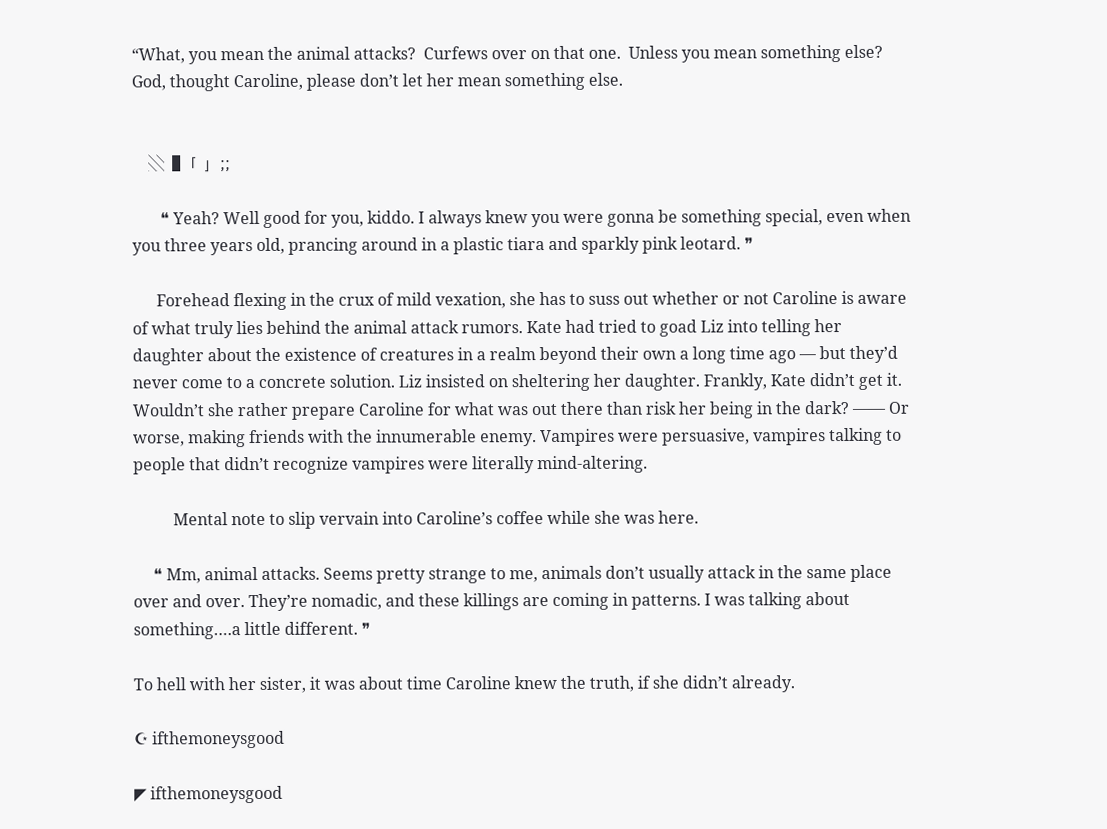“What, you mean the animal attacks?  Curfews over on that one.  Unless you mean something else?  God, thought Caroline, please don’t let her mean something else.


    ░▐「  」;;

       ❝ Yeah? Well good for you, kiddo. I always knew you were gonna be something special, even when you three years old, prancing around in a plastic tiara and sparkly pink leotard. ❞

      Forehead flexing in the crux of mild vexation, she has to suss out whether or not Caroline is aware of what truly lies behind the animal attack rumors. Kate had tried to goad Liz into telling her daughter about the existence of creatures in a realm beyond their own a long time ago — but they’d never come to a concrete solution. Liz insisted on sheltering her daughter. Frankly, Kate didn’t get it. Wouldn’t she rather prepare Caroline for what was out there than risk her being in the dark? —— Or worse, making friends with the innumerable enemy. Vampires were persuasive, vampires talking to people that didn’t recognize vampires were literally mind-altering.

          Mental note to slip vervain into Caroline’s coffee while she was here.

     ❝ Mm, animal attacks. Seems pretty strange to me, animals don’t usually attack in the same place over and over. They’re nomadic, and these killings are coming in patterns. I was talking about something….a little different. ❞

To hell with her sister, it was about time Caroline knew the truth, if she didn’t already.

☪ ifthemoneysgood

◤ ifthemoneysgood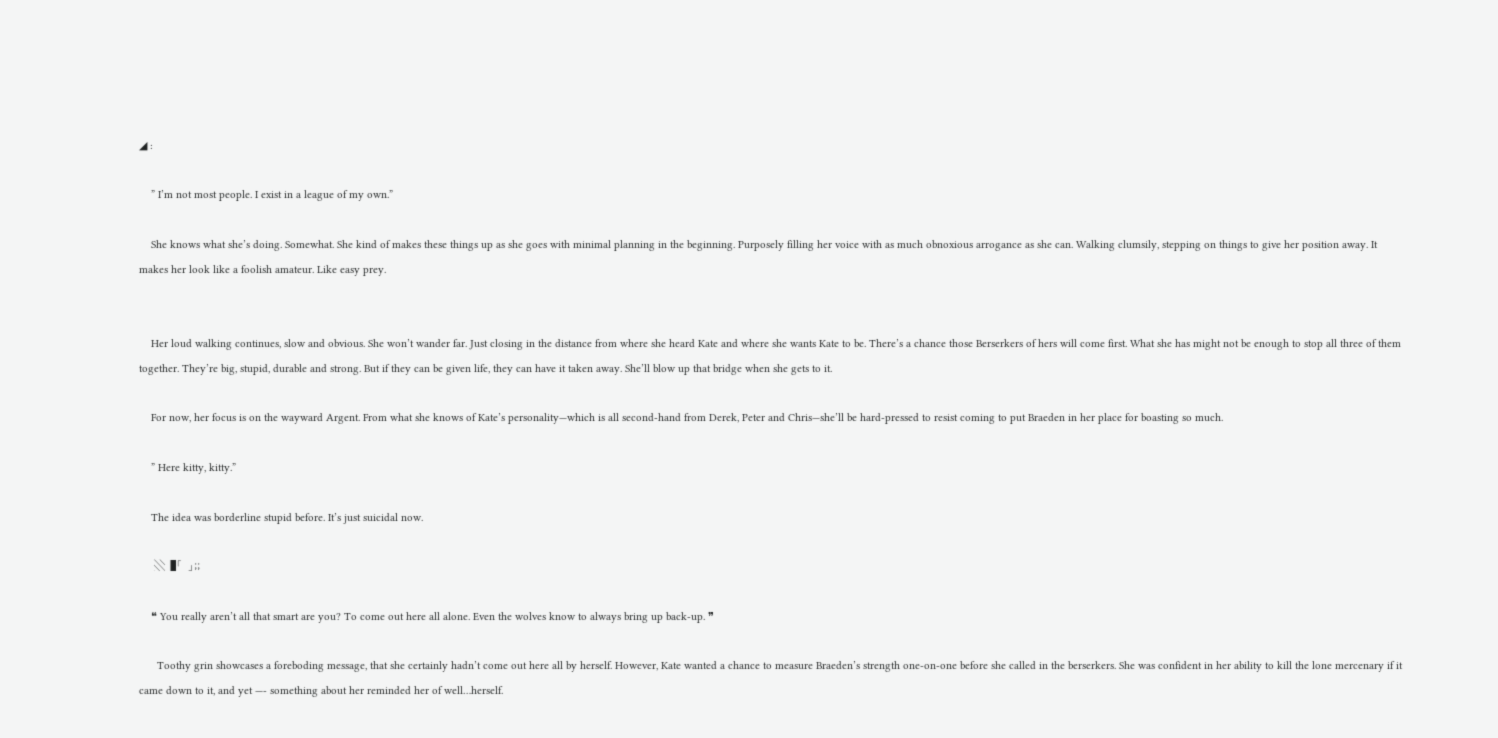◢ :

    ” I’m not most people. I exist in a league of my own.”

    She knows what she’s doing. Somewhat. She kind of makes these things up as she goes with minimal planning in the beginning. Purposely filling her voice with as much obnoxious arrogance as she can. Walking clumsily, stepping on things to give her position away. It makes her look like a foolish amateur. Like easy prey.


    Her loud walking continues, slow and obvious. She won’t wander far. Just closing in the distance from where she heard Kate and where she wants Kate to be. There’s a chance those Berserkers of hers will come first. What she has might not be enough to stop all three of them together. They’re big, stupid, durable and strong. But if they can be given life, they can have it taken away. She’ll blow up that bridge when she gets to it.

    For now, her focus is on the wayward Argent. From what she knows of Kate’s personality—which is all second-hand from Derek, Peter and Chris—she’ll be hard-pressed to resist coming to put Braeden in her place for boasting so much.

    ” Here kitty, kitty.”

    The idea was borderline stupid before. It’s just suicidal now.

     ░▐「  」;;

    ❝ You really aren’t all that smart are you? To come out here all alone. Even the wolves know to always bring up back-up. ❞

      Toothy grin showcases a foreboding message, that she certainly hadn’t come out here all by herself. However, Kate wanted a chance to measure Braeden’s strength one-on-one before she called in the berserkers. She was confident in her ability to kill the lone mercenary if it came down to it, and yet —- something about her reminded her of well…herself.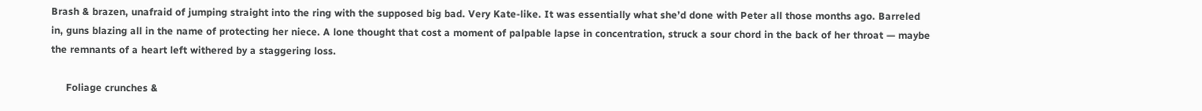Brash & brazen, unafraid of jumping straight into the ring with the supposed big bad. Very Kate-like. It was essentially what she’d done with Peter all those months ago. Barreled in, guns blazing all in the name of protecting her niece. A lone thought that cost a moment of palpable lapse in concentration, struck a sour chord in the back of her throat — maybe the remnants of a heart left withered by a staggering loss.

     Foliage crunches &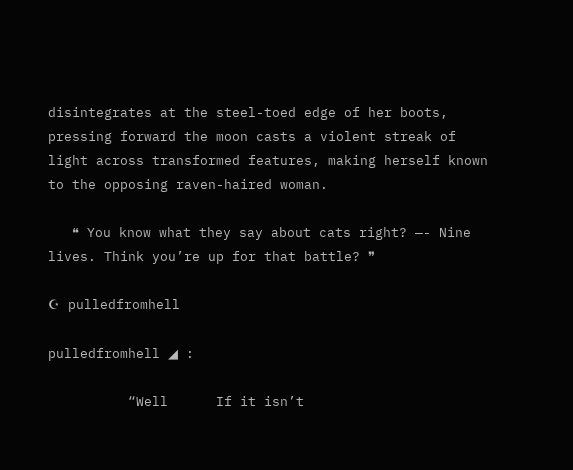disintegrates at the steel-toed edge of her boots, pressing forward the moon casts a violent streak of light across transformed features, making herself known to the opposing raven-haired woman.

   ❝ You know what they say about cats right? —- Nine lives. Think you’re up for that battle? ❞

☪ pulledfromhell

pulledfromhell ◢ :

          “Well      If it isn’t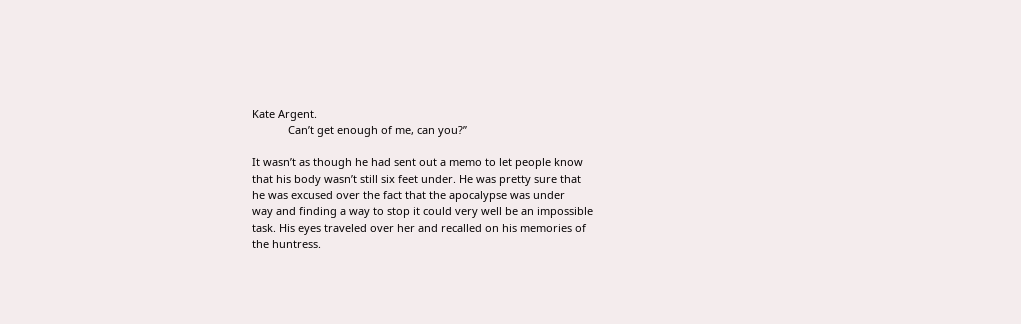Kate Argent.
            Can’t get enough of me, can you?”

It wasn’t as though he had sent out a memo to let people know
that his body wasn’t still six feet under. He was pretty sure that
he was excused over the fact that the apocalypse was under
way and finding a way to stop it could very well be an impossible
task. His eyes traveled over her and recalled on his memories of
the huntress.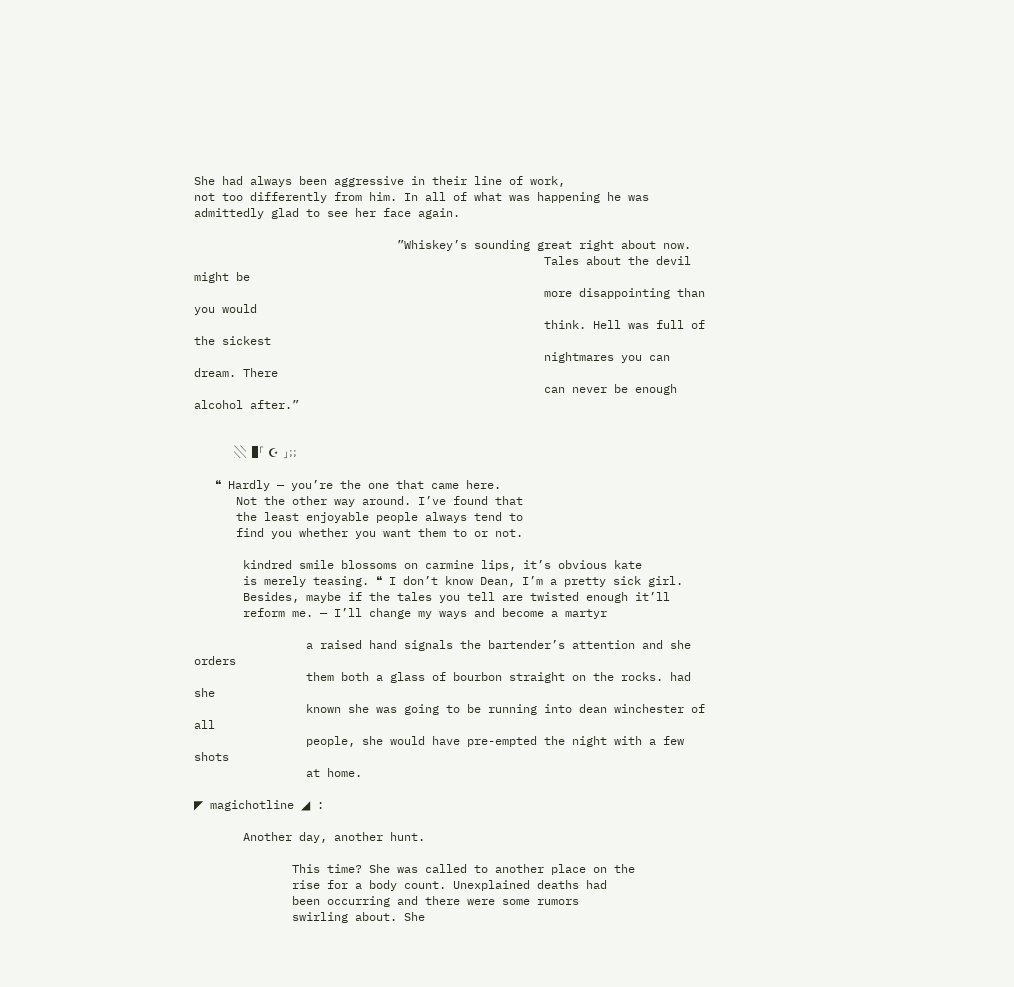She had always been aggressive in their line of work,
not too differently from him. In all of what was happening he was
admittedly glad to see her face again.

                             ”Whiskey’s sounding great right about now.
                                                  Tales about the devil might be
                                                  more disappointing than you would
                                                  think. Hell was full of the sickest
                                                  nightmares you can dream. There
                                                  can never be enough alcohol after.”


          ░▐「 ☪ 」;;

   ❝ Hardly — you’re the one that came here.
      Not the other way around. I’ve found that
      the least enjoyable people always tend to
      find you whether you want them to or not.

       kindred smile blossoms on carmine lips, it’s obvious kate
       is merely teasing. ❝ I don’t know Dean, I’m a pretty sick girl.
       Besides, maybe if the tales you tell are twisted enough it’ll
       reform me. — I’ll change my ways and become a martyr

                a raised hand signals the bartender’s attention and she orders
                them both a glass of bourbon straight on the rocks. had she
                known she was going to be running into dean winchester of all
                people, she would have pre-empted the night with a few shots
                at home.

◤ magichotline ◢ :

       Another day, another hunt.

              This time? She was called to another place on the
              rise for a body count. Unexplained deaths had
              been occurring and there were some rumors
              swirling about. She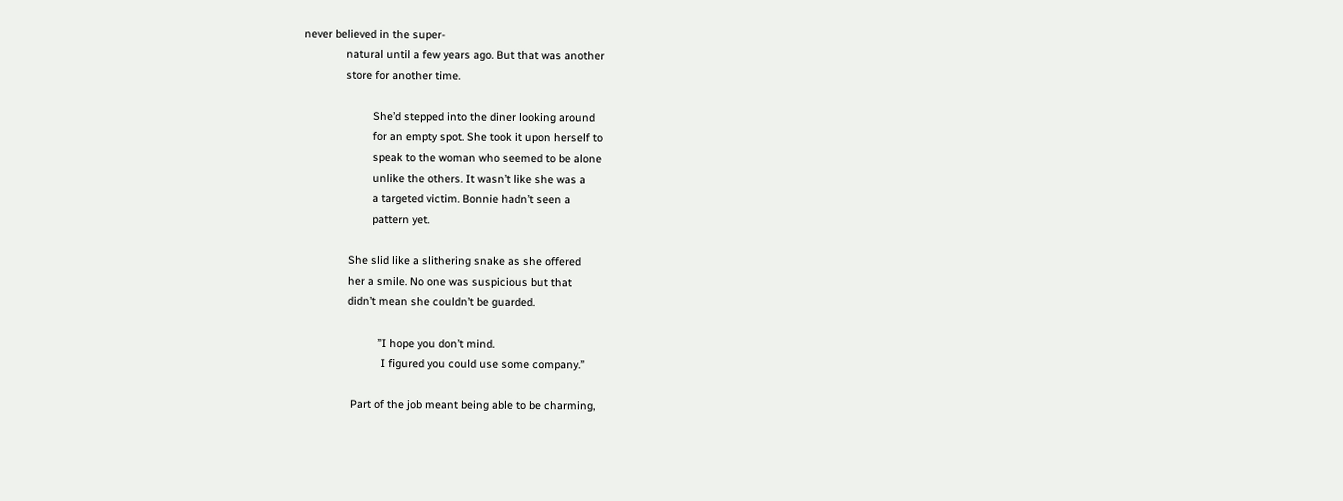never believed in the super-
              natural until a few years ago. But that was another
              store for another time.

                       She’d stepped into the diner looking around
                       for an empty spot. She took it upon herself to
                       speak to the woman who seemed to be alone
                       unlike the others. It wasn’t like she was a
                       a targeted victim. Bonnie hadn’t seen a
                       pattern yet.

               She slid like a slithering snake as she offered
               her a smile. No one was suspicious but that
               didn’t mean she couldn’t be guarded.

                         ”I hope you don’t mind.
                          I figured you could use some company.”

                Part of the job meant being able to be charming,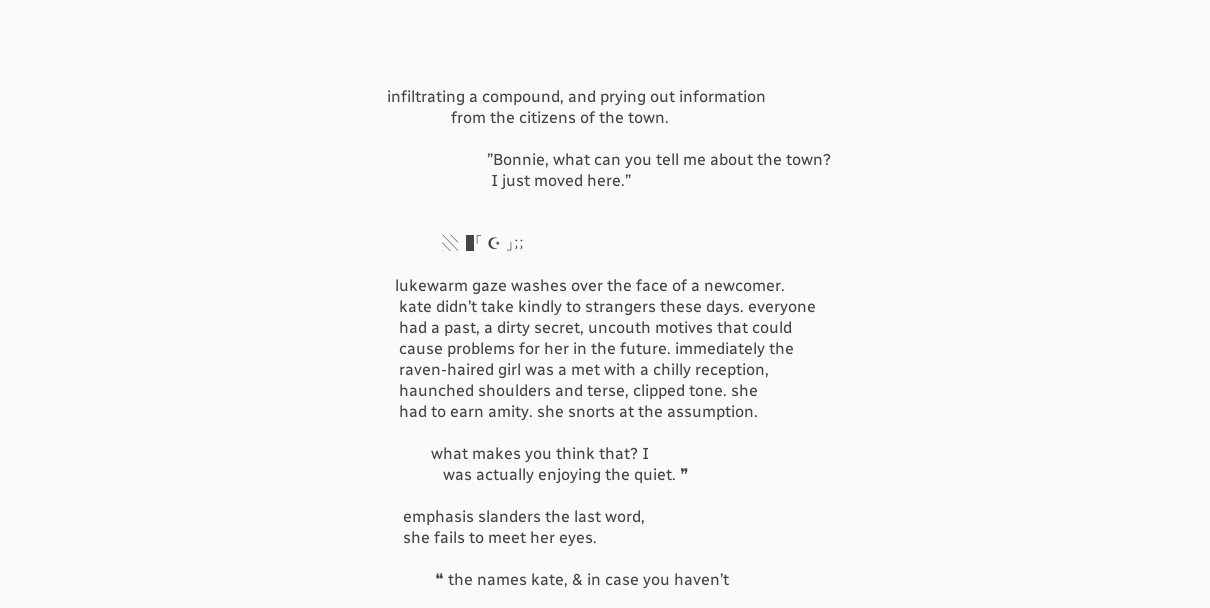infiltrating a compound, and prying out information
                from the citizens of the town.

                         ”Bonnie, what can you tell me about the town?
                          I just moved here.”


           ░▐「 ☪ 」;;

  lukewarm gaze washes over the face of a newcomer.
   kate didn’t take kindly to strangers these days. everyone
   had a past, a dirty secret, uncouth motives that could
   cause problems for her in the future. immediately the
   raven-haired girl was a met with a chilly reception,
   haunched shoulders and terse, clipped tone. she
   had to earn amity. she snorts at the assumption.

           what makes you think that? I
              was actually enjoying the quiet. ❞

    emphasis slanders the last word,
    she fails to meet her eyes.

            ❝ the names kate, & in case you haven’t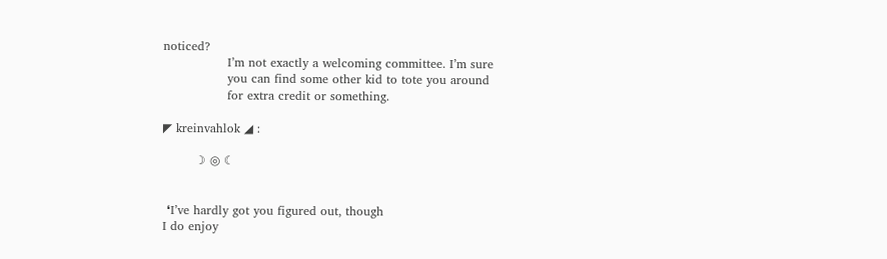noticed?
                I’m not exactly a welcoming committee. I’m sure
                you can find some other kid to tote you around
                for extra credit or something.

◤ kreinvahlok ◢ :

        ☽ ◎ ☾


 ❛I’ve hardly got you figured out, though
I do enjoy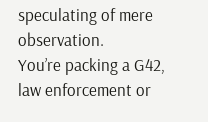speculating of mere observation.
You’re packing a G42, law enforcement or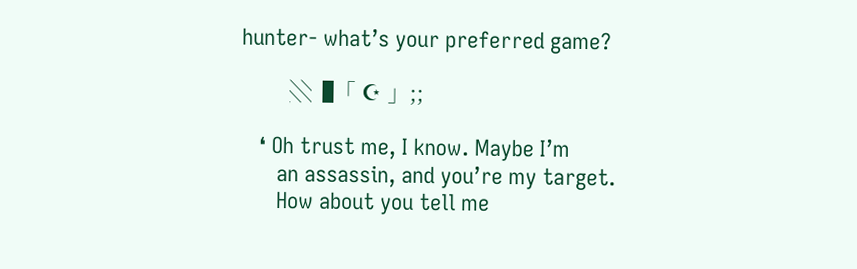hunter- what’s your preferred game?

        ░▐「 ☪ 」;;

   ❛ Oh trust me, I know. Maybe I’m
      an assassin, and you’re my target.
      How about you tell me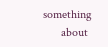something
      about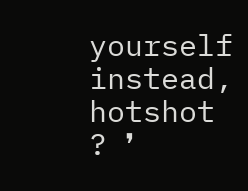yourself instead, hotshot ? ❜